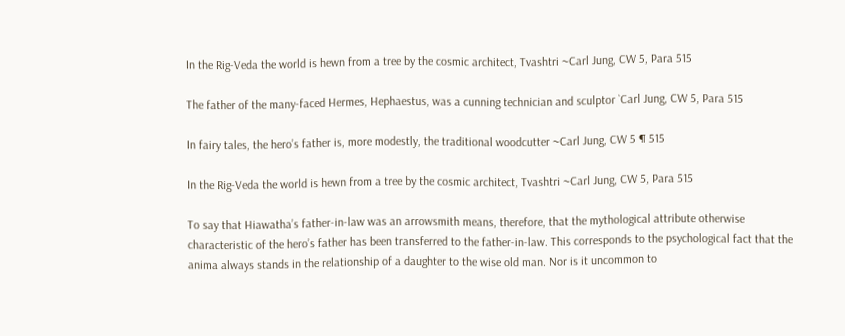In the Rig-Veda the world is hewn from a tree by the cosmic architect, Tvashtri ~Carl Jung, CW 5, Para 515

The father of the many-faced Hermes, Hephaestus, was a cunning technician and sculptor `Carl Jung, CW 5, Para 515

In fairy tales, the hero’s father is, more modestly, the traditional woodcutter ~Carl Jung, CW 5 ¶ 515

In the Rig-Veda the world is hewn from a tree by the cosmic architect, Tvashtri ~Carl Jung, CW 5, Para 515

To say that Hiawatha’s father-in-law was an arrowsmith means, therefore, that the mythological attribute otherwise characteristic of the hero’s father has been transferred to the father-in-law. This corresponds to the psychological fact that the anima always stands in the relationship of a daughter to the wise old man. Nor is it uncommon to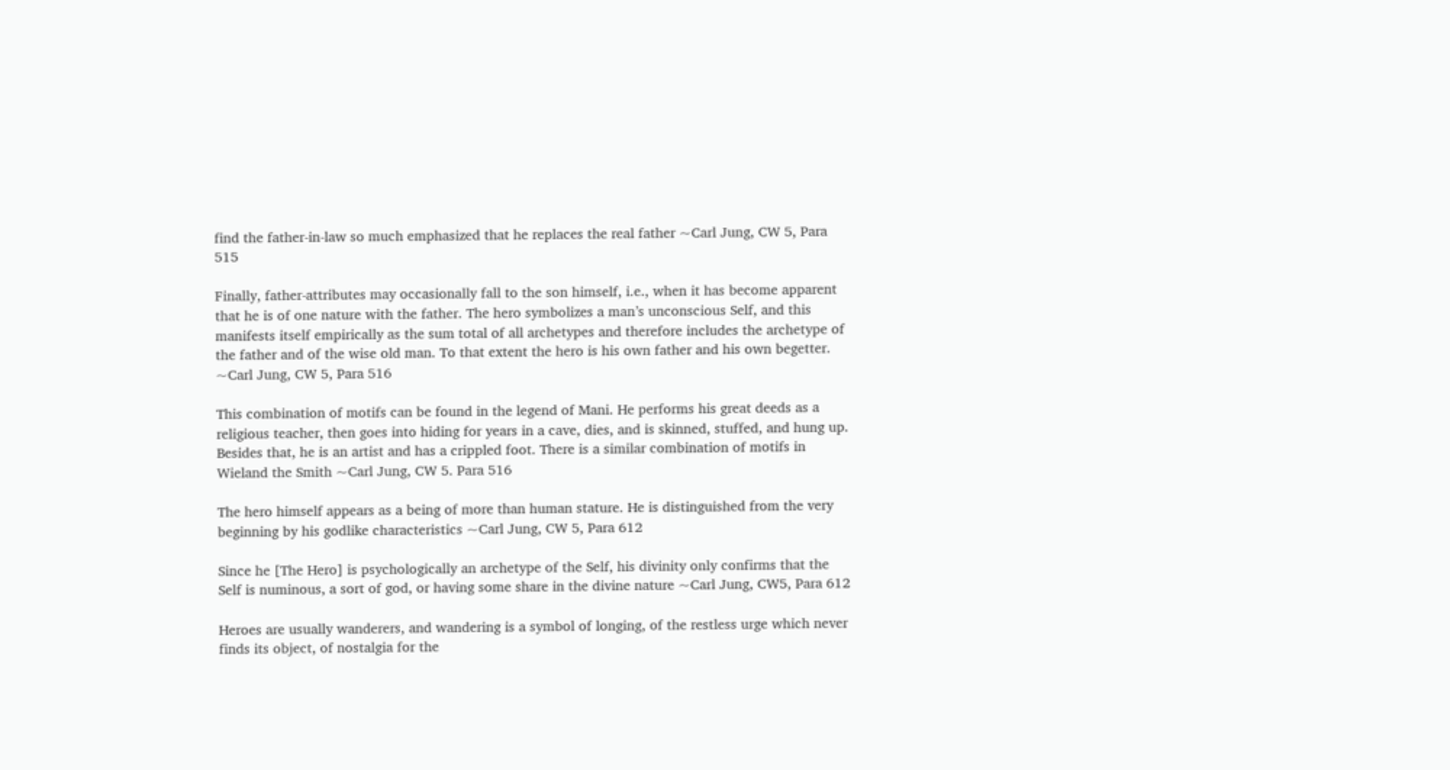find the father-in-law so much emphasized that he replaces the real father ~Carl Jung, CW 5, Para 515

Finally, father-attributes may occasionally fall to the son himself, i.e., when it has become apparent that he is of one nature with the father. The hero symbolizes a man’s unconscious Self, and this manifests itself empirically as the sum total of all archetypes and therefore includes the archetype of the father and of the wise old man. To that extent the hero is his own father and his own begetter. ~Carl Jung, CW 5, Para 516

This combination of motifs can be found in the legend of Mani. He performs his great deeds as a religious teacher, then goes into hiding for years in a cave, dies, and is skinned, stuffed, and hung up. Besides that, he is an artist and has a crippled foot. There is a similar combination of motifs in Wieland the Smith ~Carl Jung, CW 5. Para 516

The hero himself appears as a being of more than human stature. He is distinguished from the very beginning by his godlike characteristics ~Carl Jung, CW 5, Para 612

Since he [The Hero] is psychologically an archetype of the Self, his divinity only confirms that the Self is numinous, a sort of god, or having some share in the divine nature ~Carl Jung, CW5, Para 612

Heroes are usually wanderers, and wandering is a symbol of longing, of the restless urge which never finds its object, of nostalgia for the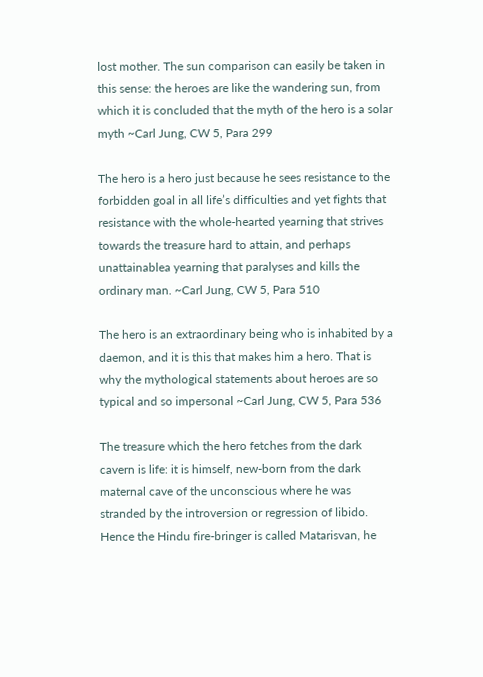lost mother. The sun comparison can easily be taken in this sense: the heroes are like the wandering sun, from which it is concluded that the myth of the hero is a solar myth ~Carl Jung, CW 5, Para 299

The hero is a hero just because he sees resistance to the forbidden goal in all life’s difficulties and yet fights that resistance with the whole-hearted yearning that strives towards the treasure hard to attain, and perhaps unattainablea yearning that paralyses and kills the ordinary man. ~Carl Jung, CW 5, Para 510

The hero is an extraordinary being who is inhabited by a daemon, and it is this that makes him a hero. That is why the mythological statements about heroes are so typical and so impersonal ~Carl Jung, CW 5, Para 536

The treasure which the hero fetches from the dark cavern is life: it is himself, new-born from the dark maternal cave of the unconscious where he was stranded by the introversion or regression of libido. Hence the Hindu fire-bringer is called Matarisvan, he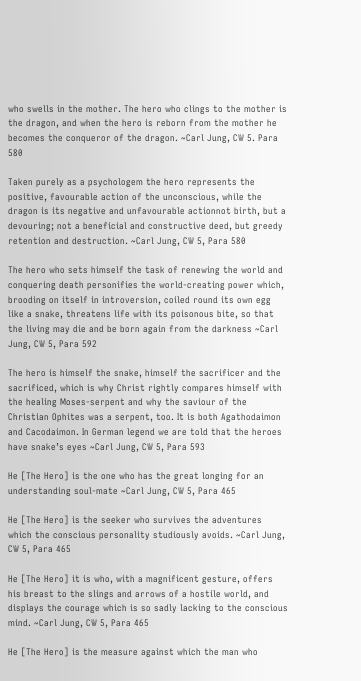who swells in the mother. The hero who clings to the mother is the dragon, and when the hero is reborn from the mother he becomes the conqueror of the dragon. ~Carl Jung, CW 5. Para 580

Taken purely as a psychologem the hero represents the positive, favourable action of the unconscious, while the dragon is its negative and unfavourable actionnot birth, but a devouring; not a beneficial and constructive deed, but greedy retention and destruction. ~Carl Jung, CW 5, Para 580

The hero who sets himself the task of renewing the world and conquering death personifies the world-creating power which, brooding on itself in introversion, coiled round its own egg like a snake, threatens life with its poisonous bite, so that the living may die and be born again from the darkness ~Carl Jung, CW 5, Para 592

The hero is himself the snake, himself the sacrificer and the sacrificed, which is why Christ rightly compares himself with the healing Moses-serpent and why the saviour of the Christian Ophites was a serpent, too. It is both Agathodaimon and Cacodaimon. In German legend we are told that the heroes have snake’s eyes ~Carl Jung, CW 5, Para 593

He [The Hero] is the one who has the great longing for an understanding soul-mate ~Carl Jung, CW 5, Para 465

He [The Hero] is the seeker who survives the adventures which the conscious personality studiously avoids. ~Carl Jung, CW 5, Para 465

He [The Hero] it is who, with a magnificent gesture, offers his breast to the slings and arrows of a hostile world, and displays the courage which is so sadly lacking to the conscious mind. ~Carl Jung, CW 5, Para 465

He [The Hero] is the measure against which the man who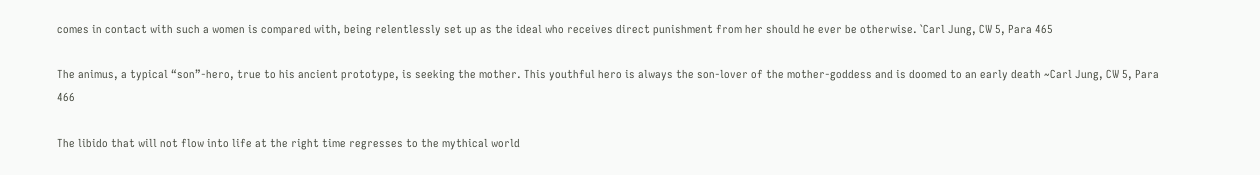comes in contact with such a women is compared with, being relentlessly set up as the ideal who receives direct punishment from her should he ever be otherwise. `Carl Jung, CW 5, Para 465

The animus, a typical “son”-hero, true to his ancient prototype, is seeking the mother. This youthful hero is always the son-lover of the mother-goddess and is doomed to an early death ~Carl Jung, CW 5, Para 466

The libido that will not flow into life at the right time regresses to the mythical world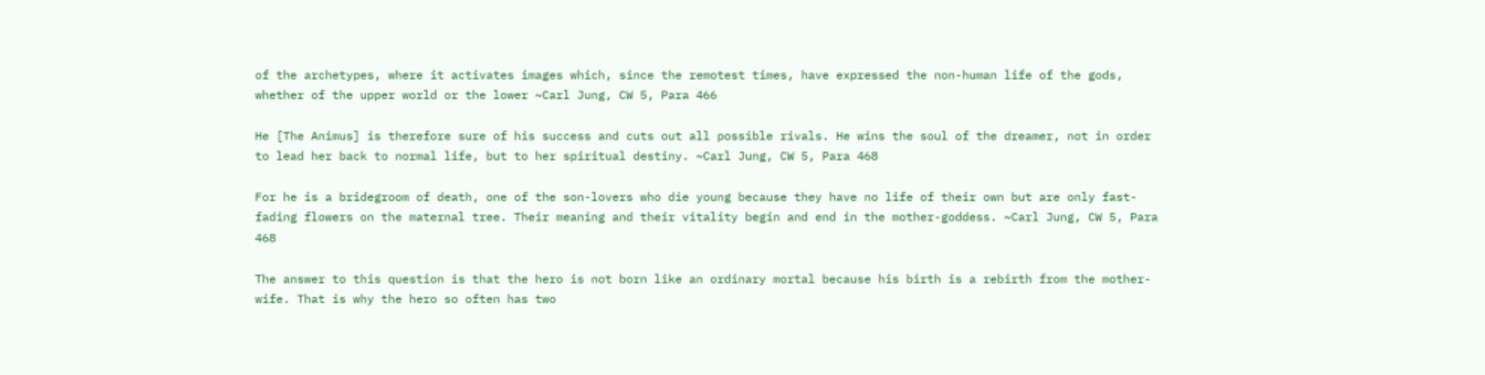of the archetypes, where it activates images which, since the remotest times, have expressed the non-human life of the gods, whether of the upper world or the lower ~Carl Jung, CW 5, Para 466

He [The Animus] is therefore sure of his success and cuts out all possible rivals. He wins the soul of the dreamer, not in order to lead her back to normal life, but to her spiritual destiny. ~Carl Jung, CW 5, Para 468

For he is a bridegroom of death, one of the son-lovers who die young because they have no life of their own but are only fast-fading flowers on the maternal tree. Their meaning and their vitality begin and end in the mother-goddess. ~Carl Jung, CW 5, Para 468

The answer to this question is that the hero is not born like an ordinary mortal because his birth is a rebirth from the mother-wife. That is why the hero so often has two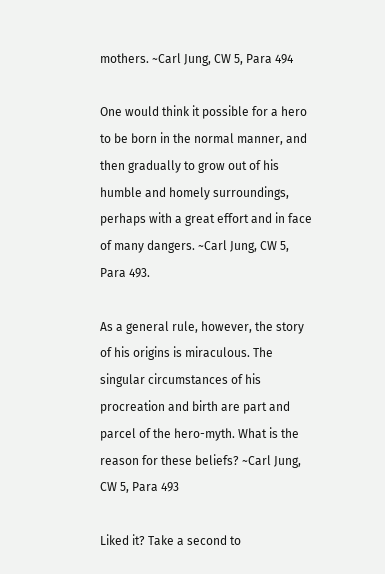mothers. ~Carl Jung, CW 5, Para 494

One would think it possible for a hero to be born in the normal manner, and then gradually to grow out of his humble and homely surroundings, perhaps with a great effort and in face of many dangers. ~Carl Jung, CW 5, Para 493.

As a general rule, however, the story of his origins is miraculous. The singular circumstances of his procreation and birth are part and parcel of the hero-myth. What is the reason for these beliefs? ~Carl Jung, CW 5, Para 493

Liked it? Take a second to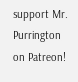support Mr. Purrington on Patreon!